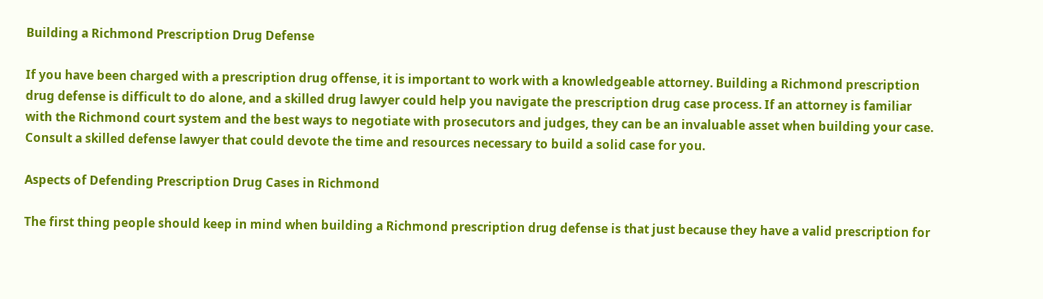Building a Richmond Prescription Drug Defense

If you have been charged with a prescription drug offense, it is important to work with a knowledgeable attorney. Building a Richmond prescription drug defense is difficult to do alone, and a skilled drug lawyer could help you navigate the prescription drug case process. If an attorney is familiar with the Richmond court system and the best ways to negotiate with prosecutors and judges, they can be an invaluable asset when building your case. Consult a skilled defense lawyer that could devote the time and resources necessary to build a solid case for you.

Aspects of Defending Prescription Drug Cases in Richmond

The first thing people should keep in mind when building a Richmond prescription drug defense is that just because they have a valid prescription for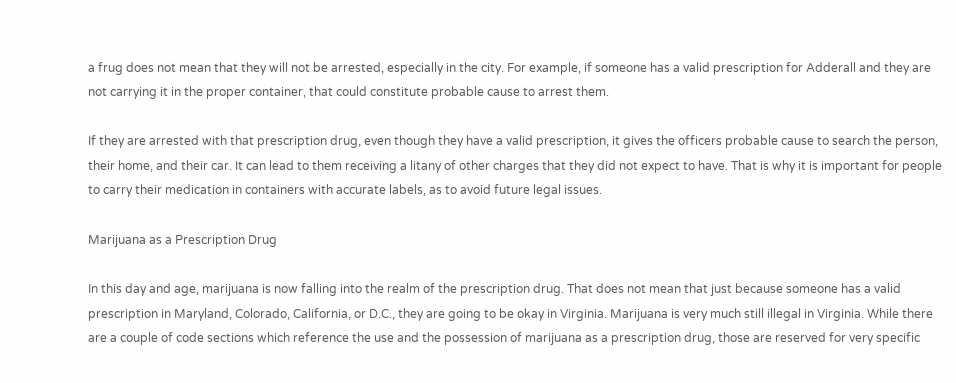a frug does not mean that they will not be arrested, especially in the city. For example, if someone has a valid prescription for Adderall and they are not carrying it in the proper container, that could constitute probable cause to arrest them.

If they are arrested with that prescription drug, even though they have a valid prescription, it gives the officers probable cause to search the person, their home, and their car. It can lead to them receiving a litany of other charges that they did not expect to have. That is why it is important for people to carry their medication in containers with accurate labels, as to avoid future legal issues.

Marijuana as a Prescription Drug

In this day and age, marijuana is now falling into the realm of the prescription drug. That does not mean that just because someone has a valid prescription in Maryland, Colorado, California, or D.C., they are going to be okay in Virginia. Marijuana is very much still illegal in Virginia. While there are a couple of code sections which reference the use and the possession of marijuana as a prescription drug, those are reserved for very specific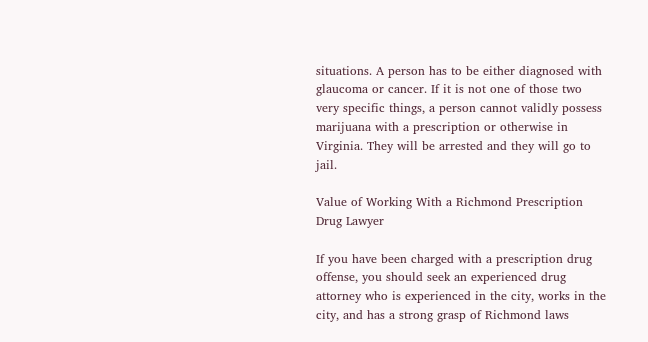situations. A person has to be either diagnosed with glaucoma or cancer. If it is not one of those two very specific things, a person cannot validly possess marijuana with a prescription or otherwise in Virginia. They will be arrested and they will go to jail.

Value of Working With a Richmond Prescription Drug Lawyer

If you have been charged with a prescription drug offense, you should seek an experienced drug attorney who is experienced in the city, works in the city, and has a strong grasp of Richmond laws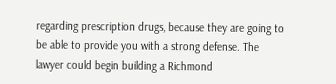regarding prescription drugs, because they are going to be able to provide you with a strong defense. The lawyer could begin building a Richmond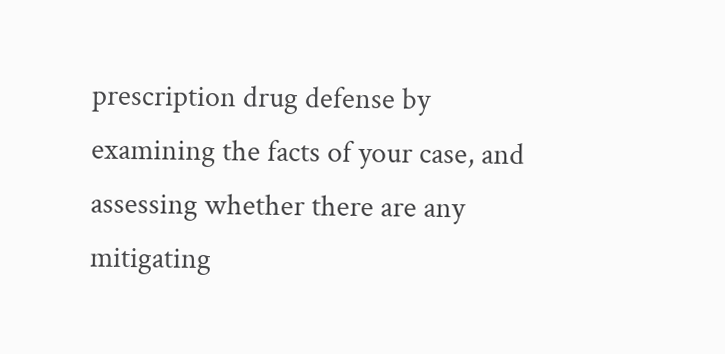prescription drug defense by examining the facts of your case, and assessing whether there are any mitigating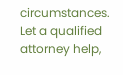circumstances. Let a qualified attorney help,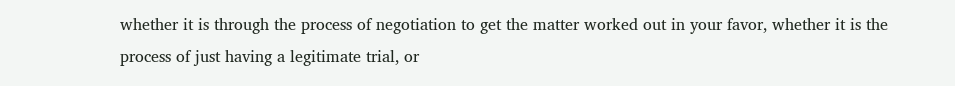whether it is through the process of negotiation to get the matter worked out in your favor, whether it is the process of just having a legitimate trial, or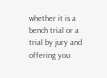whether it is a bench trial or a trial by jury and offering you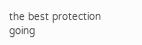the best protection going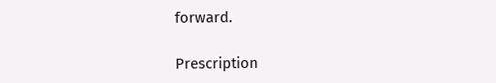forward.

Prescription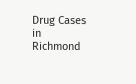Drug Cases in Richmond